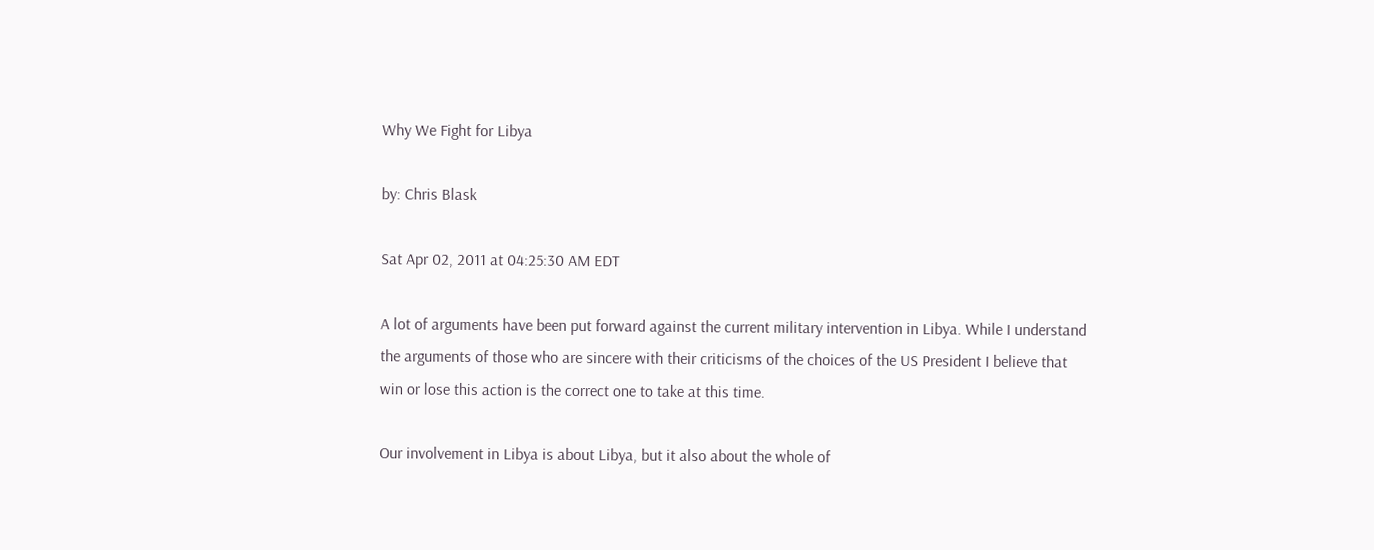Why We Fight for Libya

by: Chris Blask

Sat Apr 02, 2011 at 04:25:30 AM EDT

A lot of arguments have been put forward against the current military intervention in Libya. While I understand the arguments of those who are sincere with their criticisms of the choices of the US President I believe that win or lose this action is the correct one to take at this time.

Our involvement in Libya is about Libya, but it also about the whole of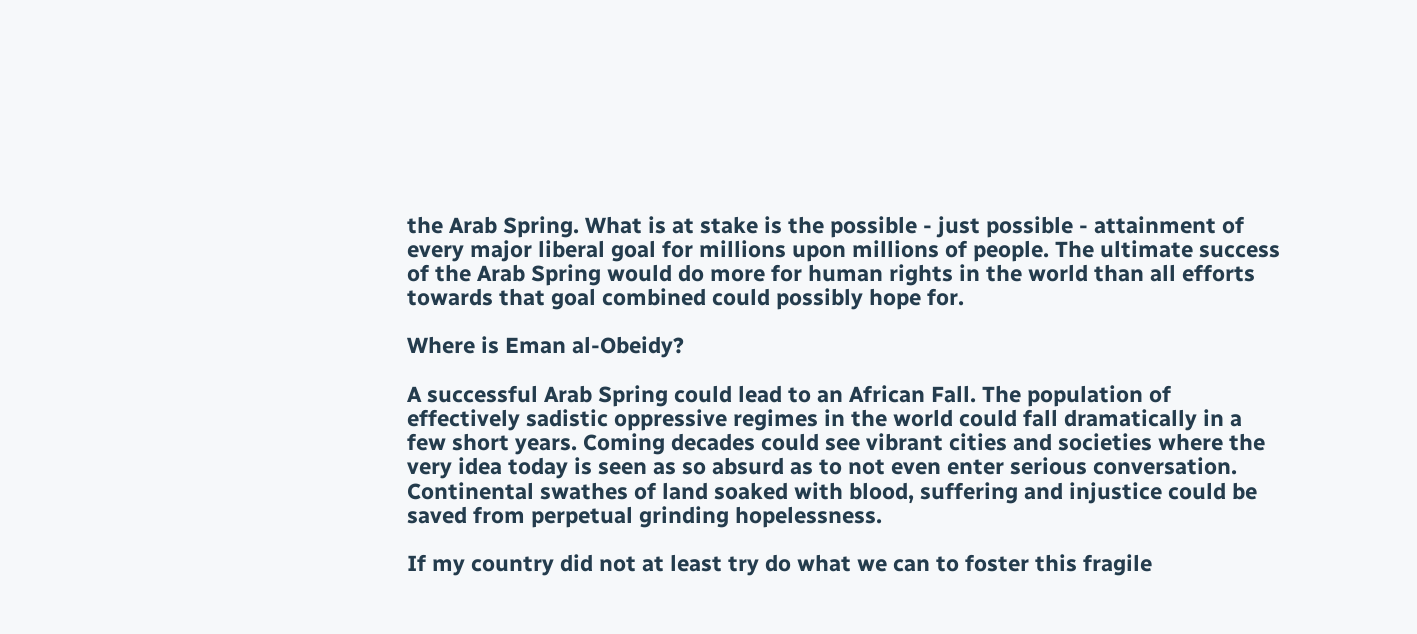the Arab Spring. What is at stake is the possible - just possible - attainment of every major liberal goal for millions upon millions of people. The ultimate success of the Arab Spring would do more for human rights in the world than all efforts towards that goal combined could possibly hope for.

Where is Eman al-Obeidy?

A successful Arab Spring could lead to an African Fall. The population of effectively sadistic oppressive regimes in the world could fall dramatically in a few short years. Coming decades could see vibrant cities and societies where the very idea today is seen as so absurd as to not even enter serious conversation. Continental swathes of land soaked with blood, suffering and injustice could be saved from perpetual grinding hopelessness.

If my country did not at least try do what we can to foster this fragile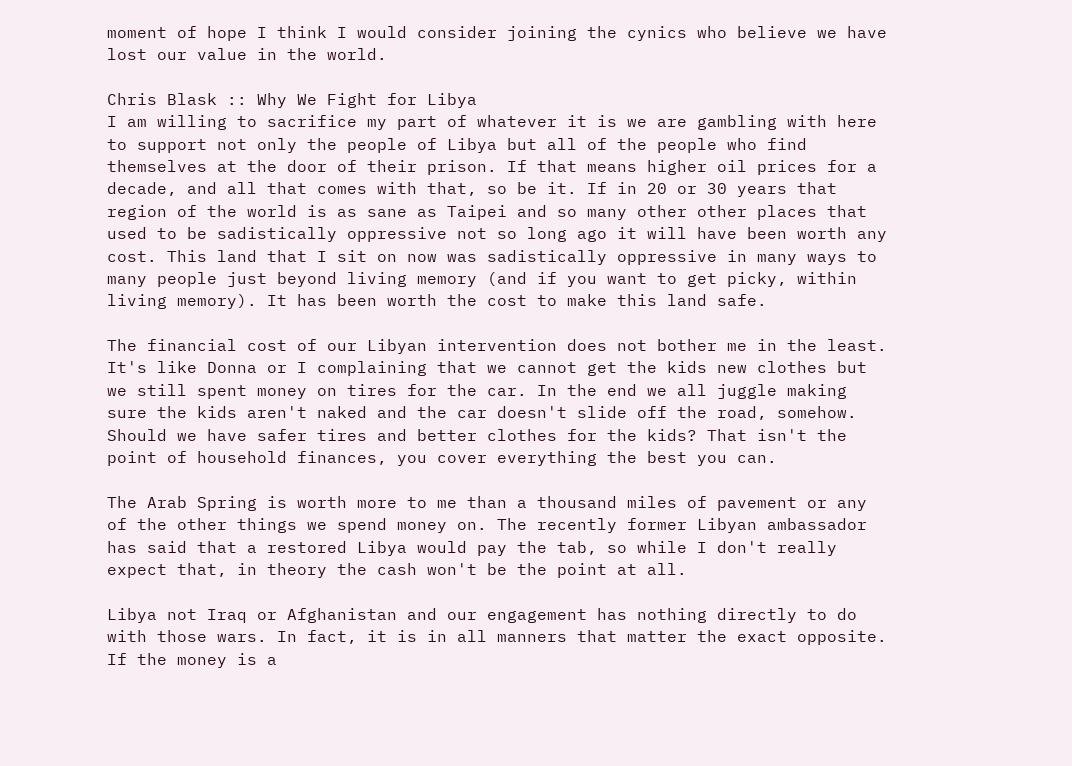moment of hope I think I would consider joining the cynics who believe we have lost our value in the world.

Chris Blask :: Why We Fight for Libya
I am willing to sacrifice my part of whatever it is we are gambling with here to support not only the people of Libya but all of the people who find themselves at the door of their prison. If that means higher oil prices for a decade, and all that comes with that, so be it. If in 20 or 30 years that region of the world is as sane as Taipei and so many other other places that used to be sadistically oppressive not so long ago it will have been worth any cost. This land that I sit on now was sadistically oppressive in many ways to many people just beyond living memory (and if you want to get picky, within living memory). It has been worth the cost to make this land safe.

The financial cost of our Libyan intervention does not bother me in the least. It's like Donna or I complaining that we cannot get the kids new clothes but we still spent money on tires for the car. In the end we all juggle making sure the kids aren't naked and the car doesn't slide off the road, somehow. Should we have safer tires and better clothes for the kids? That isn't the point of household finances, you cover everything the best you can.

The Arab Spring is worth more to me than a thousand miles of pavement or any of the other things we spend money on. The recently former Libyan ambassador has said that a restored Libya would pay the tab, so while I don't really expect that, in theory the cash won't be the point at all.

Libya not Iraq or Afghanistan and our engagement has nothing directly to do with those wars. In fact, it is in all manners that matter the exact opposite. If the money is a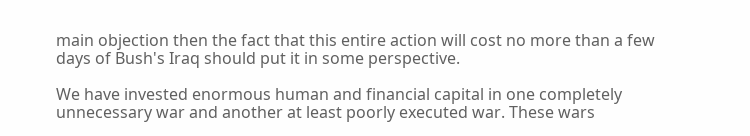main objection then the fact that this entire action will cost no more than a few days of Bush's Iraq should put it in some perspective.

We have invested enormous human and financial capital in one completely unnecessary war and another at least poorly executed war. These wars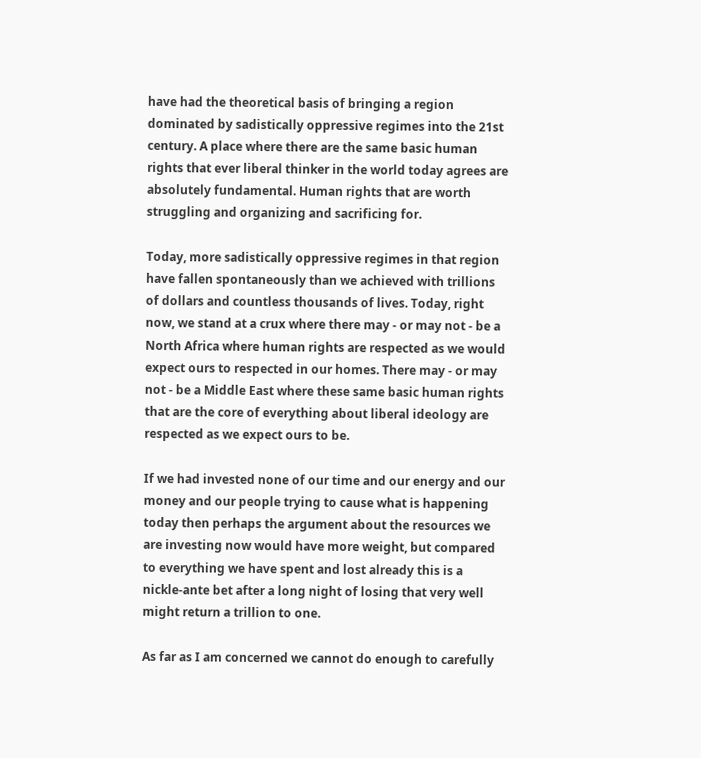have had the theoretical basis of bringing a region dominated by sadistically oppressive regimes into the 21st century. A place where there are the same basic human rights that ever liberal thinker in the world today agrees are absolutely fundamental. Human rights that are worth struggling and organizing and sacrificing for.

Today, more sadistically oppressive regimes in that region have fallen spontaneously than we achieved with trillions of dollars and countless thousands of lives. Today, right now, we stand at a crux where there may - or may not - be a North Africa where human rights are respected as we would expect ours to respected in our homes. There may - or may not - be a Middle East where these same basic human rights that are the core of everything about liberal ideology are respected as we expect ours to be.

If we had invested none of our time and our energy and our money and our people trying to cause what is happening today then perhaps the argument about the resources we are investing now would have more weight, but compared to everything we have spent and lost already this is a nickle-ante bet after a long night of losing that very well might return a trillion to one.

As far as I am concerned we cannot do enough to carefully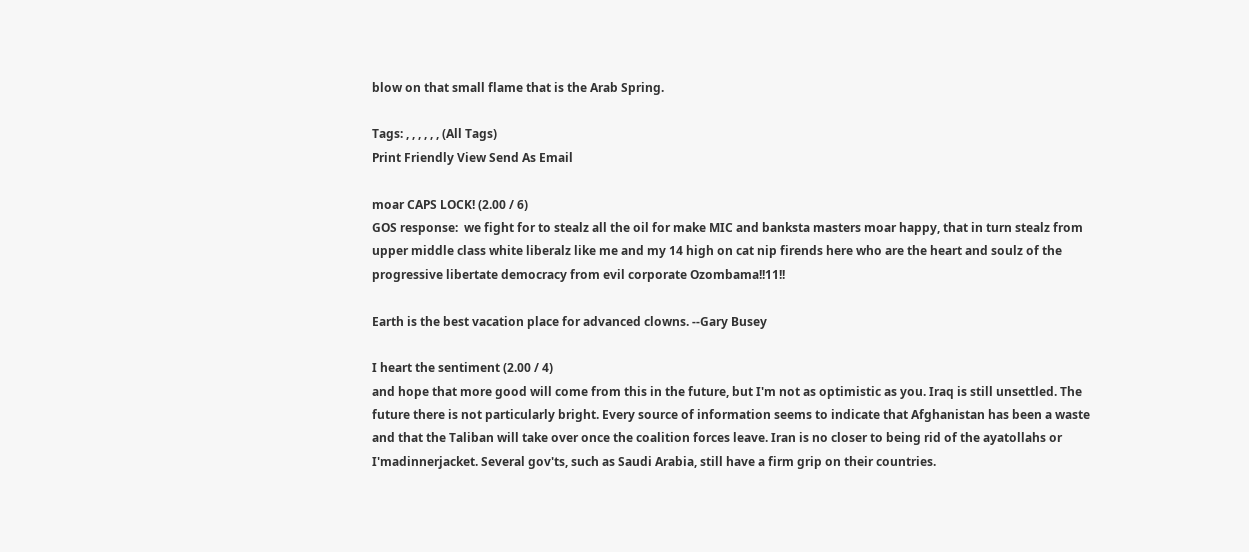blow on that small flame that is the Arab Spring.

Tags: , , , , , , (All Tags)
Print Friendly View Send As Email

moar CAPS LOCK! (2.00 / 6)
GOS response:  we fight for to stealz all the oil for make MIC and banksta masters moar happy, that in turn stealz from upper middle class white liberalz like me and my 14 high on cat nip firends here who are the heart and soulz of the progressive libertate democracy from evil corporate Ozombama!!11!!

Earth is the best vacation place for advanced clowns. --Gary Busey

I heart the sentiment (2.00 / 4)
and hope that more good will come from this in the future, but I'm not as optimistic as you. Iraq is still unsettled. The future there is not particularly bright. Every source of information seems to indicate that Afghanistan has been a waste and that the Taliban will take over once the coalition forces leave. Iran is no closer to being rid of the ayatollahs or I'madinnerjacket. Several gov'ts, such as Saudi Arabia, still have a firm grip on their countries.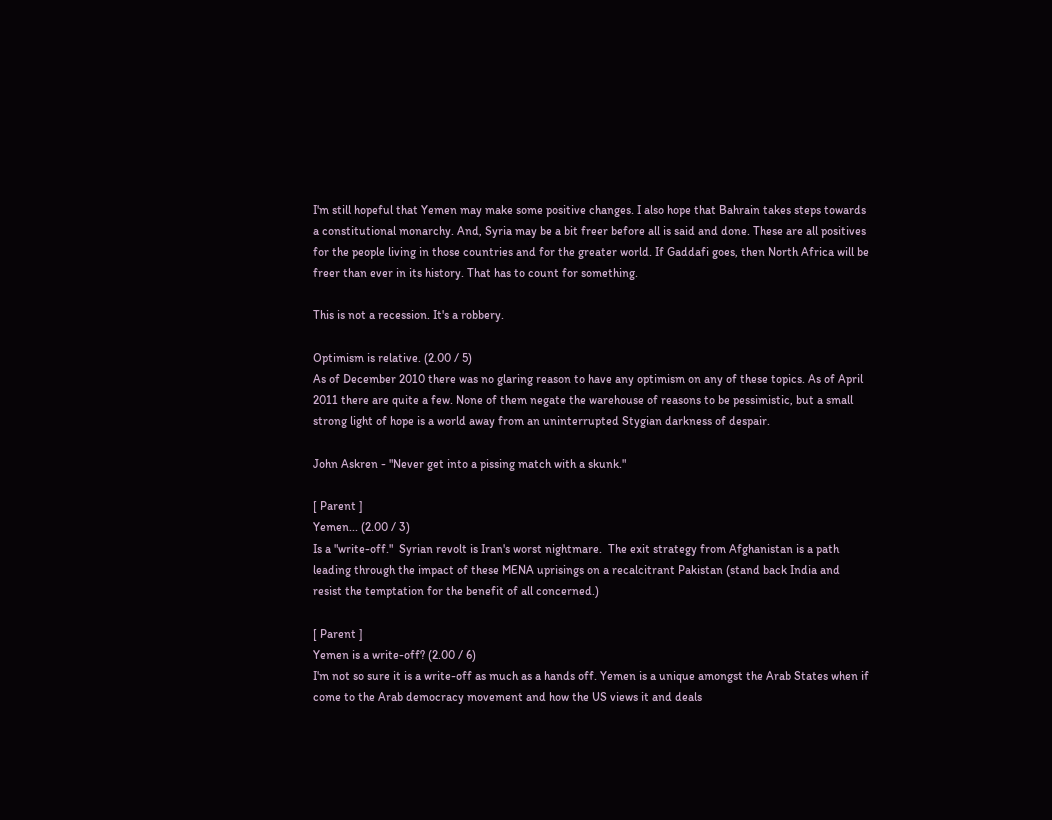I'm still hopeful that Yemen may make some positive changes. I also hope that Bahrain takes steps towards a constitutional monarchy. And, Syria may be a bit freer before all is said and done. These are all positives for the people living in those countries and for the greater world. If Gaddafi goes, then North Africa will be freer than ever in its history. That has to count for something.

This is not a recession. It's a robbery.

Optimism is relative. (2.00 / 5)
As of December 2010 there was no glaring reason to have any optimism on any of these topics. As of April 2011 there are quite a few. None of them negate the warehouse of reasons to be pessimistic, but a small strong light of hope is a world away from an uninterrupted Stygian darkness of despair.

John Askren - "Never get into a pissing match with a skunk."

[ Parent ]
Yemen... (2.00 / 3)
Is a "write-off."  Syrian revolt is Iran's worst nightmare.  The exit strategy from Afghanistan is a path leading through the impact of these MENA uprisings on a recalcitrant Pakistan (stand back India and resist the temptation for the benefit of all concerned.)

[ Parent ]
Yemen is a write-off? (2.00 / 6)
I'm not so sure it is a write-off as much as a hands off. Yemen is a unique amongst the Arab States when if come to the Arab democracy movement and how the US views it and deals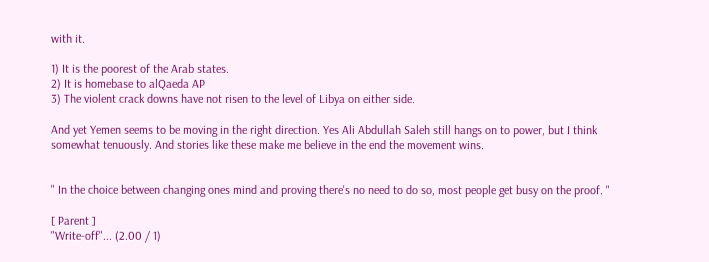with it.

1) It is the poorest of the Arab states.
2) It is homebase to alQaeda AP
3) The violent crack downs have not risen to the level of Libya on either side.

And yet Yemen seems to be moving in the right direction. Yes Ali Abdullah Saleh still hangs on to power, but I think somewhat tenuously. And stories like these make me believe in the end the movement wins.


" In the choice between changing ones mind and proving there's no need to do so, most people get busy on the proof. "

[ Parent ]
"Write-off"... (2.00 / 1)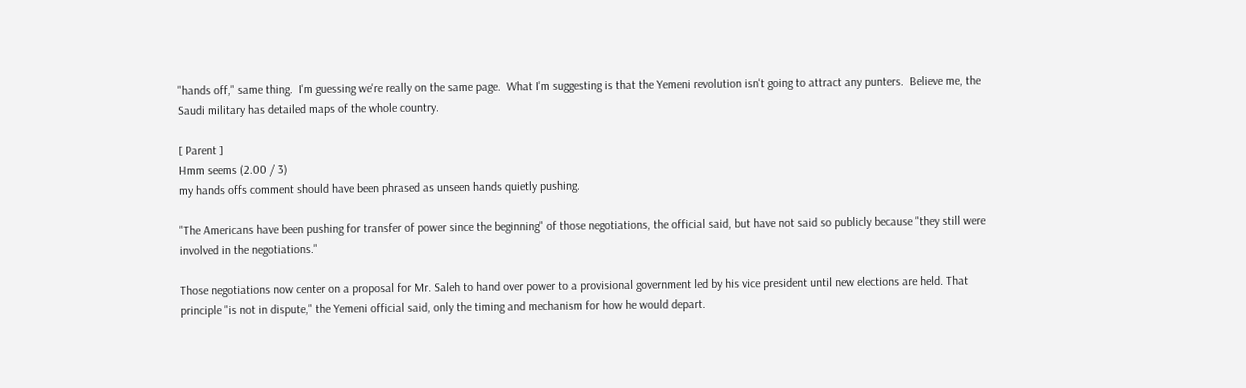"hands off," same thing.  I'm guessing we're really on the same page.  What I'm suggesting is that the Yemeni revolution isn't going to attract any punters.  Believe me, the Saudi military has detailed maps of the whole country.

[ Parent ]
Hmm seems (2.00 / 3)
my hands offs comment should have been phrased as unseen hands quietly pushing.

"The Americans have been pushing for transfer of power since the beginning" of those negotiations, the official said, but have not said so publicly because "they still were involved in the negotiations."

Those negotiations now center on a proposal for Mr. Saleh to hand over power to a provisional government led by his vice president until new elections are held. That principle "is not in dispute," the Yemeni official said, only the timing and mechanism for how he would depart.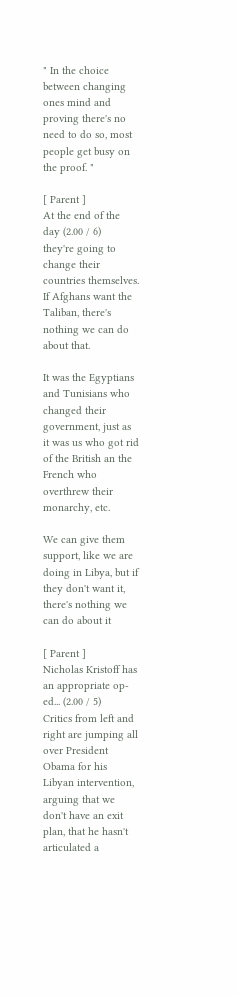" In the choice between changing ones mind and proving there's no need to do so, most people get busy on the proof. "

[ Parent ]
At the end of the day (2.00 / 6)
they're going to change their countries themselves. If Afghans want the Taliban, there's nothing we can do about that.

It was the Egyptians and Tunisians who changed their government, just as it was us who got rid of the British an the French who overthrew their monarchy, etc.

We can give them support, like we are doing in Libya, but if they don't want it, there's nothing we can do about it

[ Parent ]
Nicholas Kristoff has an appropriate op-ed... (2.00 / 5)
Critics from left and right are jumping all over President Obama for his Libyan intervention, arguing that we don't have an exit plan, that he hasn't articulated a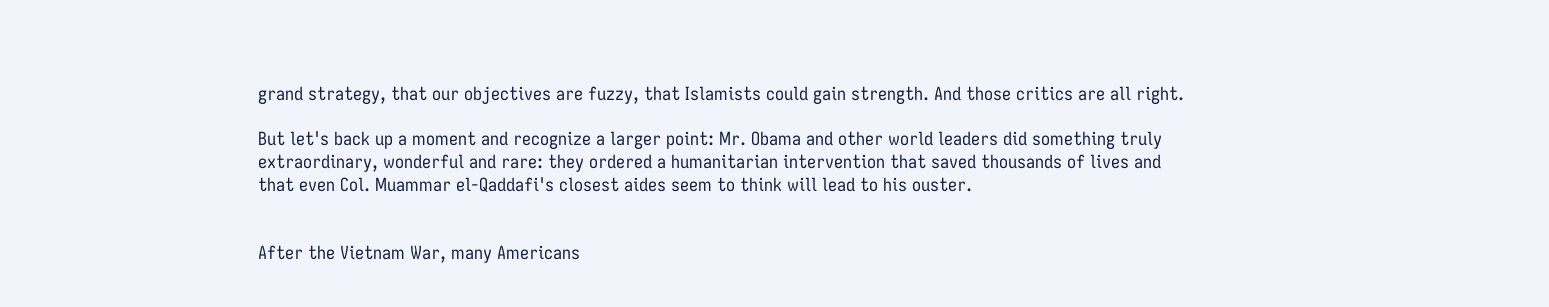grand strategy, that our objectives are fuzzy, that Islamists could gain strength. And those critics are all right.

But let's back up a moment and recognize a larger point: Mr. Obama and other world leaders did something truly extraordinary, wonderful and rare: they ordered a humanitarian intervention that saved thousands of lives and that even Col. Muammar el-Qaddafi's closest aides seem to think will lead to his ouster.


After the Vietnam War, many Americans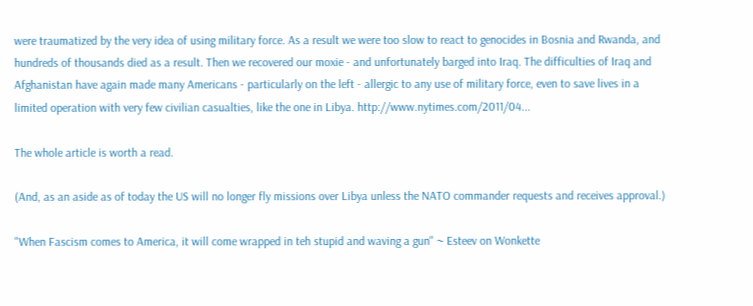were traumatized by the very idea of using military force. As a result we were too slow to react to genocides in Bosnia and Rwanda, and hundreds of thousands died as a result. Then we recovered our moxie - and unfortunately barged into Iraq. The difficulties of Iraq and Afghanistan have again made many Americans - particularly on the left - allergic to any use of military force, even to save lives in a limited operation with very few civilian casualties, like the one in Libya. http://www.nytimes.com/2011/04...

The whole article is worth a read.

(And, as an aside as of today the US will no longer fly missions over Libya unless the NATO commander requests and receives approval.)

"When Fascism comes to America, it will come wrapped in teh stupid and waving a gun" ~ Esteev on Wonkette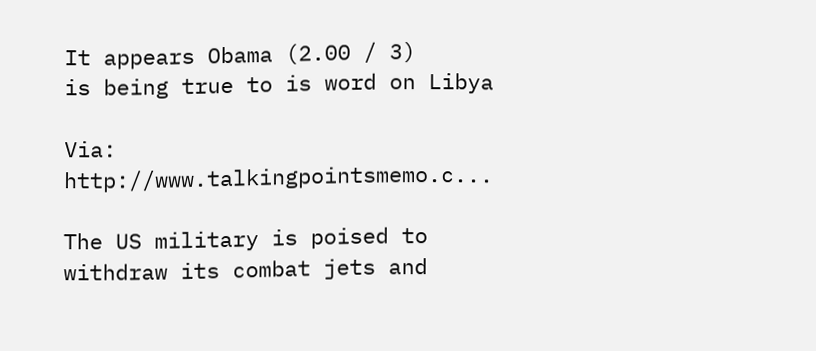It appears Obama (2.00 / 3)
is being true to is word on Libya

Via: http://www.talkingpointsmemo.c...

The US military is poised to withdraw its combat jets and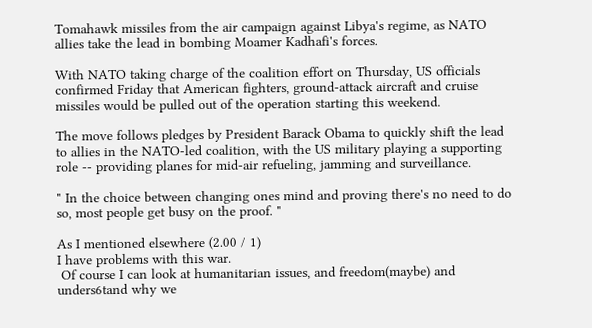Tomahawk missiles from the air campaign against Libya's regime, as NATO allies take the lead in bombing Moamer Kadhafi's forces.

With NATO taking charge of the coalition effort on Thursday, US officials confirmed Friday that American fighters, ground-attack aircraft and cruise missiles would be pulled out of the operation starting this weekend.

The move follows pledges by President Barack Obama to quickly shift the lead to allies in the NATO-led coalition, with the US military playing a supporting role -- providing planes for mid-air refueling, jamming and surveillance.

" In the choice between changing ones mind and proving there's no need to do so, most people get busy on the proof. "

As I mentioned elsewhere (2.00 / 1)
I have problems with this war.
 Of course I can look at humanitarian issues, and freedom(maybe) and unders6tand why we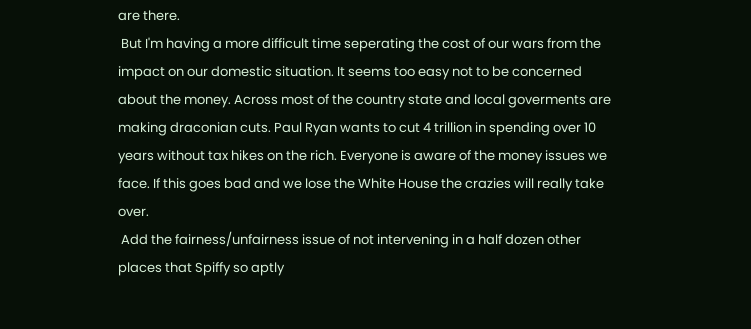are there.
 But I'm having a more difficult time seperating the cost of our wars from the impact on our domestic situation. It seems too easy not to be concerned about the money. Across most of the country state and local goverments are making draconian cuts. Paul Ryan wants to cut 4 trillion in spending over 10 years without tax hikes on the rich. Everyone is aware of the money issues we face. If this goes bad and we lose the White House the crazies will really take over.
 Add the fairness/unfairness issue of not intervening in a half dozen other places that Spiffy so aptly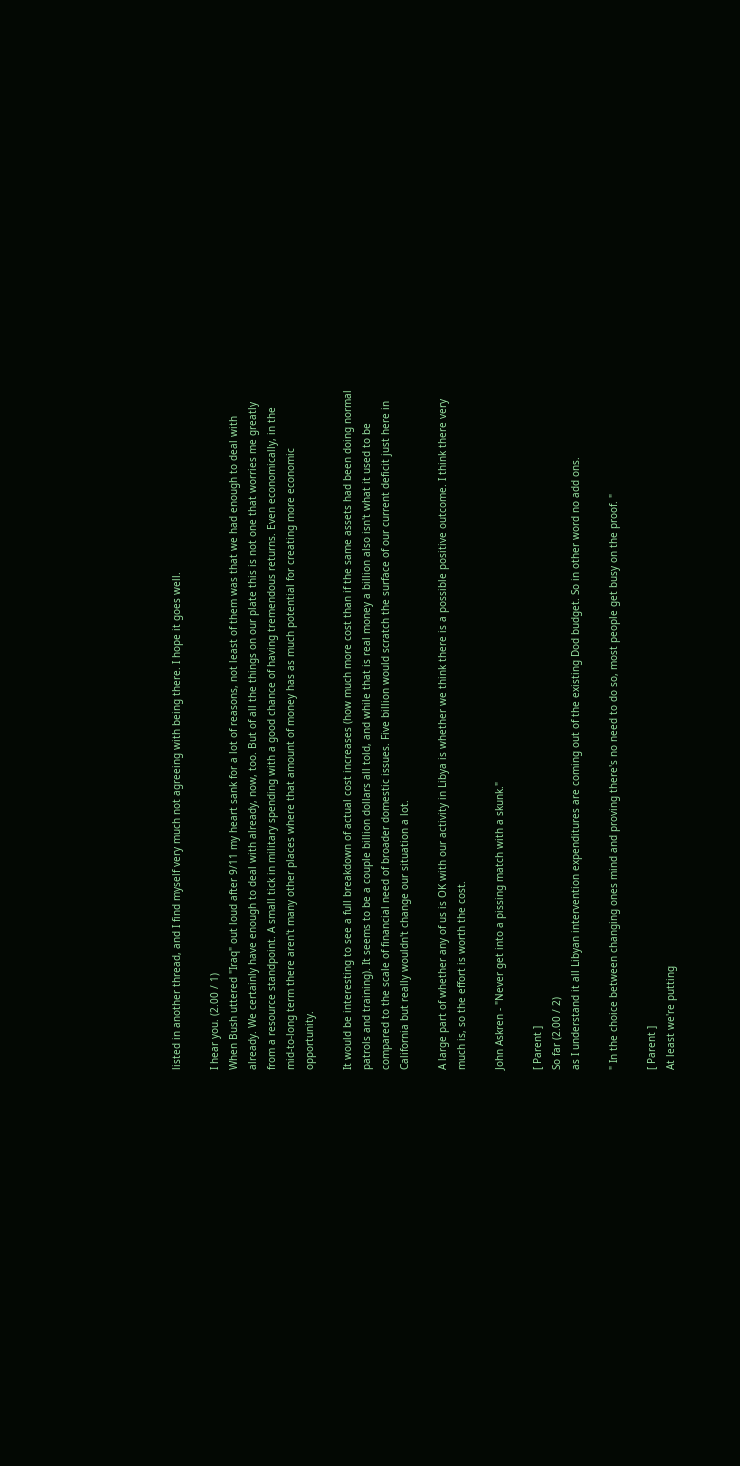listed in another thread, and I find myself very much not agreeing with being there. I hope it goes well.

I hear you. (2.00 / 1)
When Bush uttered "Iraq" out loud after 9/11 my heart sank for a lot of reasons, not least of them was that we had enough to deal with already. We certainly have enough to deal with already, now, too. But of all the things on our plate this is not one that worries me greatly from a resource standpoint. A small tick in military spending with a good chance of having tremendous returns. Even economically, in the mid-to-long term there aren't many other places where that amount of money has as much potential for creating more economic opportunity.

It would be interesting to see a full breakdown of actual cost increases (how much more cost than if the same assets had been doing normal patrols and training). It seems to be a couple billion dollars all told, and while that is real money a billion also isn't what it used to be compared to the scale of financial need of broader domestic issues. Five billion would scratch the surface of our current deficit just here in California but really wouldn't change our situation a lot.

A large part of whether any of us is OK with our activity in Libya is whether we think there is a possible positive outcome. I think there very much is, so the effort is worth the cost.

John Askren - "Never get into a pissing match with a skunk."

[ Parent ]
So far (2.00 / 2)
as I understand it all Libyan intervention expenditures are coming out of the existing Dod budget. So in other word no add ons.

" In the choice between changing ones mind and proving there's no need to do so, most people get busy on the proof. "

[ Parent ]
At least we're putting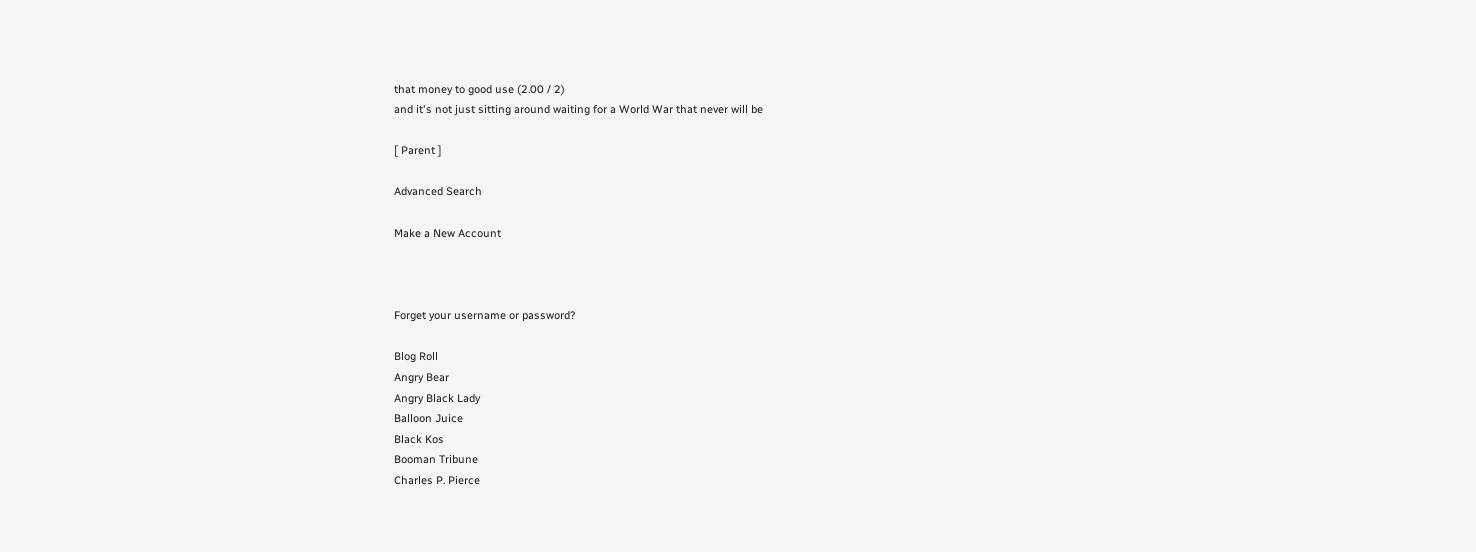that money to good use (2.00 / 2)
and it's not just sitting around waiting for a World War that never will be

[ Parent ]

Advanced Search

Make a New Account



Forget your username or password?

Blog Roll
Angry Bear
Angry Black Lady
Balloon Juice
Black Kos
Booman Tribune
Charles P. Pierce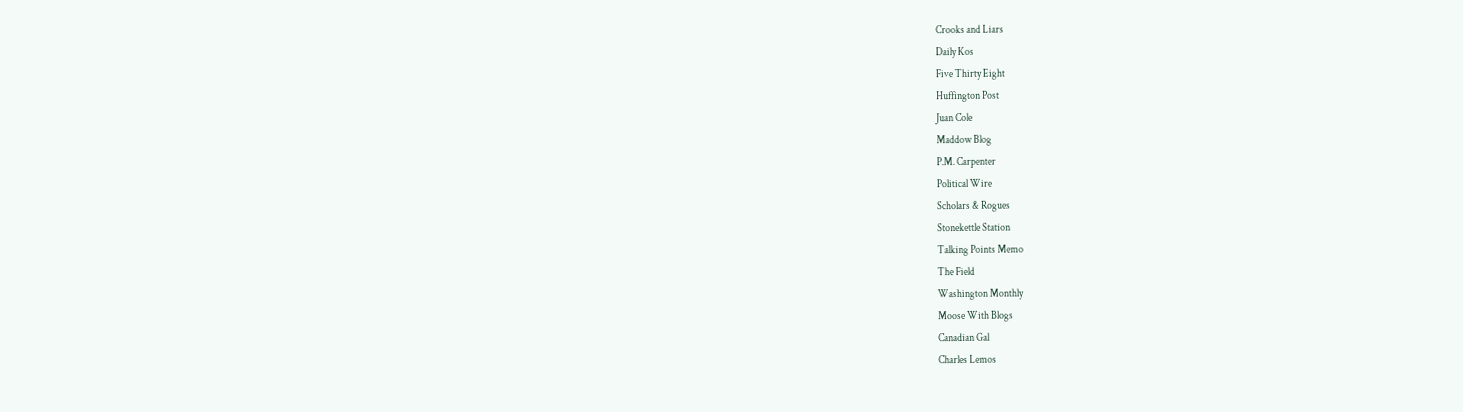Crooks and Liars
Daily Kos
Five Thirty Eight
Huffington Post
Juan Cole
Maddow Blog
P.M. Carpenter
Political Wire
Scholars & Rogues
Stonekettle Station
Talking Points Memo
The Field
Washington Monthly
Moose With Blogs
Canadian Gal
Charles Lemos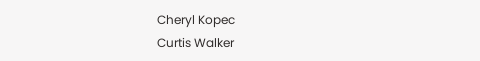Cheryl Kopec
Curtis Walker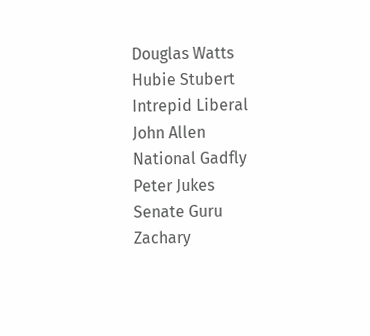Douglas Watts
Hubie Stubert
Intrepid Liberal
John Allen
National Gadfly
Peter Jukes
Senate Guru
Zachary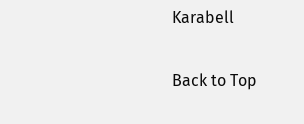Karabell

Back to Top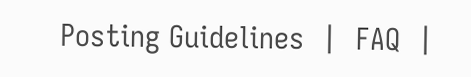Posting Guidelines  |  FAQ  |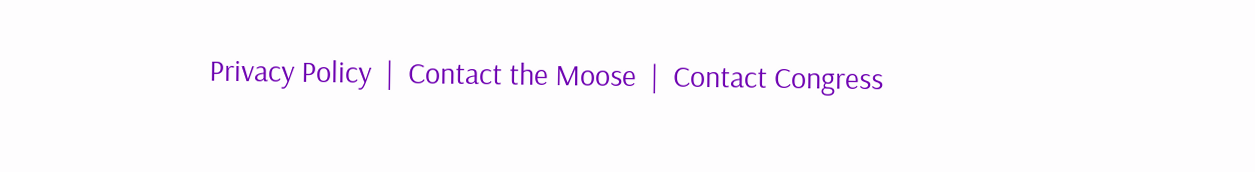Privacy Policy  |  Contact the Moose  |  Contact Congress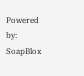Powered by: SoapBlox